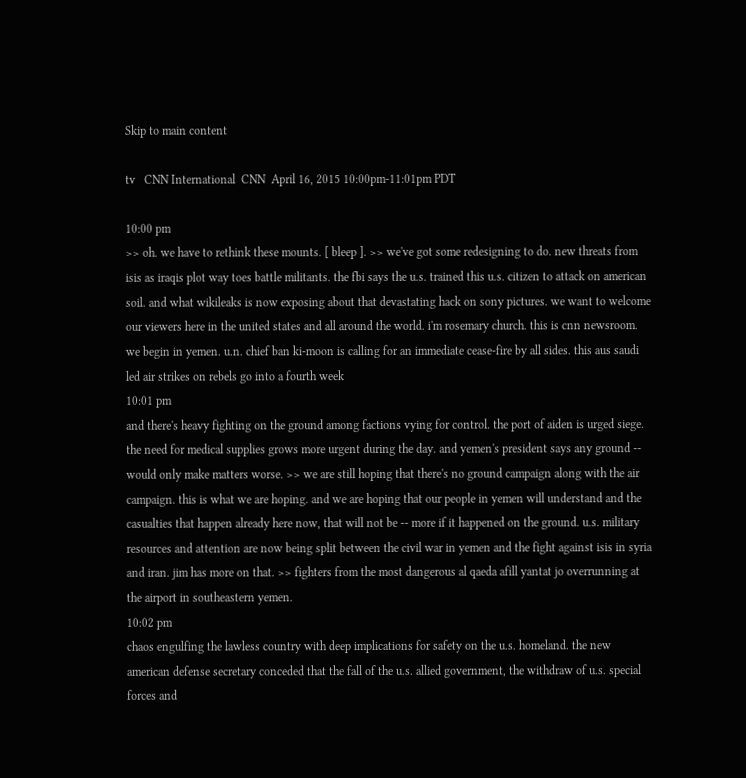Skip to main content

tv   CNN International  CNN  April 16, 2015 10:00pm-11:01pm PDT

10:00 pm
>> oh. we have to rethink these mounts. [ bleep ]. >> we've got some redesigning to do. new threats from isis as iraqis plot way toes battle militants. the fbi says the u.s. trained this u.s. citizen to attack on american soil. and what wikileaks is now exposing about that devastating hack on sony pictures. we want to welcome our viewers here in the united states and all around the world. i'm rosemary church. this is cnn newsroom. we begin in yemen. u.n. chief ban ki-moon is calling for an immediate cease-fire by all sides. this aus saudi led air strikes on rebels go into a fourth week
10:01 pm
and there's heavy fighting on the ground among factions vying for control. the port of aiden is urged siege. the need for medical supplies grows more urgent during the day. and yemen's president says any ground -- would only make matters worse. >> we are still hoping that there's no ground campaign along with the air campaign. this is what we are hoping. and we are hoping that our people in yemen will understand and the casualties that happen already here now, that will not be -- more if it happened on the ground. u.s. military resources and attention are now being split between the civil war in yemen and the fight against isis in syria and iran. jim has more on that. >> fighters from the most dangerous al qaeda afill yantat jo overrunning at the airport in southeastern yemen.
10:02 pm
chaos engulfing the lawless country with deep implications for safety on the u.s. homeland. the new american defense secretary conceded that the fall of the u.s. allied government, the withdraw of u.s. special forces and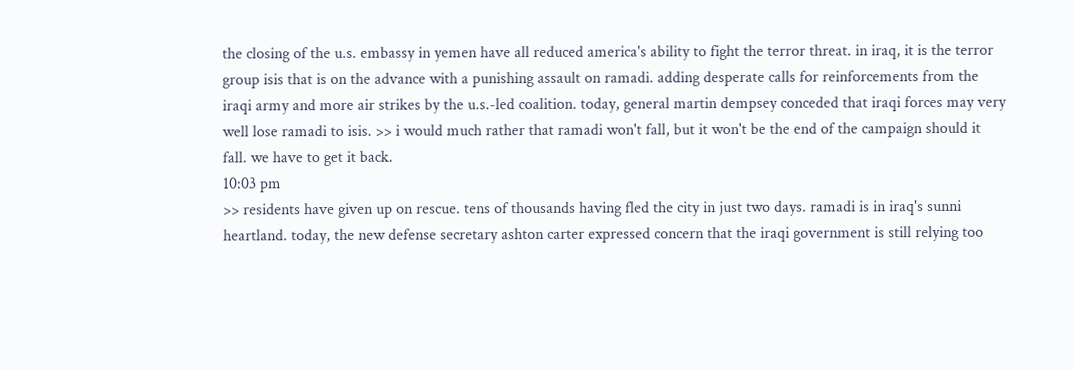the closing of the u.s. embassy in yemen have all reduced america's ability to fight the terror threat. in iraq, it is the terror group isis that is on the advance with a punishing assault on ramadi. adding desperate calls for reinforcements from the iraqi army and more air strikes by the u.s.-led coalition. today, general martin dempsey conceded that iraqi forces may very well lose ramadi to isis. >> i would much rather that ramadi won't fall, but it won't be the end of the campaign should it fall. we have to get it back.
10:03 pm
>> residents have given up on rescue. tens of thousands having fled the city in just two days. ramadi is in iraq's sunni heartland. today, the new defense secretary ashton carter expressed concern that the iraqi government is still relying too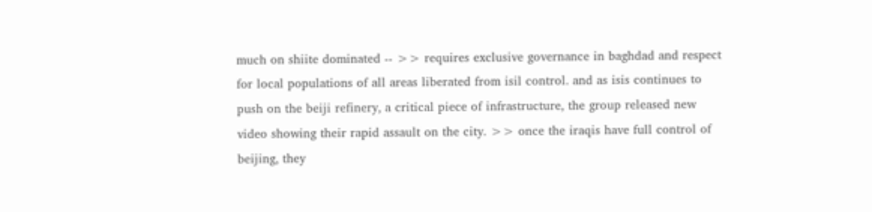much on shiite dominated -- >> requires exclusive governance in baghdad and respect for local populations of all areas liberated from isil control. and as isis continues to push on the beiji refinery, a critical piece of infrastructure, the group released new video showing their rapid assault on the city. >> once the iraqis have full control of beijing, they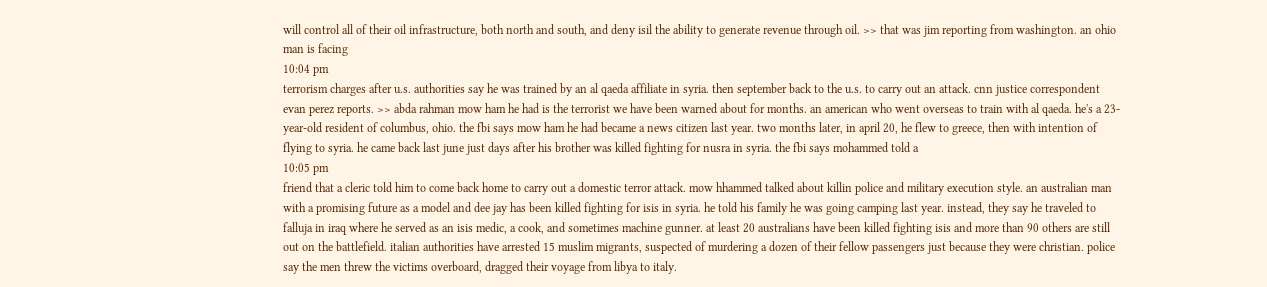will control all of their oil infrastructure, both north and south, and deny isil the ability to generate revenue through oil. >> that was jim reporting from washington. an ohio man is facing
10:04 pm
terrorism charges after u.s. authorities say he was trained by an al qaeda affiliate in syria. then september back to the u.s. to carry out an attack. cnn justice correspondent evan perez reports. >> abda rahman mow ham he had is the terrorist we have been warned about for months. an american who went overseas to train with al qaeda. he's a 23-year-old resident of columbus, ohio. the fbi says mow ham he had became a news citizen last year. two months later, in april 20, he flew to greece, then with intention of flying to syria. he came back last june just days after his brother was killed fighting for nusra in syria. the fbi says mohammed told a
10:05 pm
friend that a cleric told him to come back home to carry out a domestic terror attack. mow hhammed talked about killin police and military execution style. an australian man with a promising future as a model and dee jay has been killed fighting for isis in syria. he told his family he was going camping last year. instead, they say he traveled to falluja in iraq where he served as an isis medic, a cook, and sometimes machine gunner. at least 20 australians have been killed fighting isis and more than 90 others are still out on the battlefield. italian authorities have arrested 15 muslim migrants, suspected of murdering a dozen of their fellow passengers just because they were christian. police say the men threw the victims overboard, dragged their voyage from libya to italy.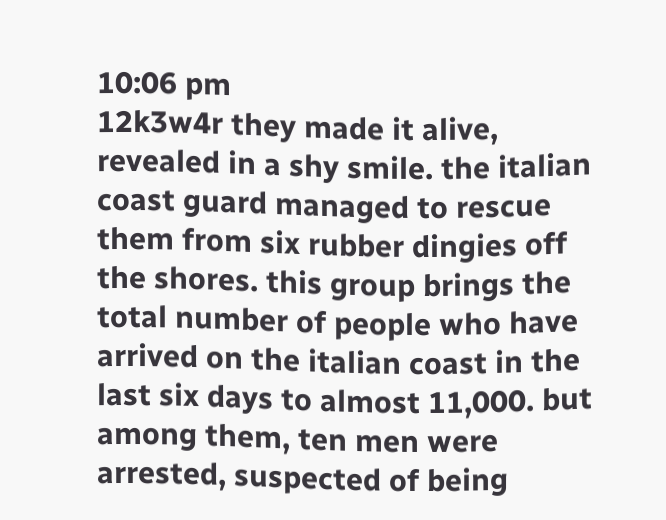10:06 pm
12k3w4r they made it alive, revealed in a shy smile. the italian coast guard managed to rescue them from six rubber dingies off the shores. this group brings the total number of people who have arrived on the italian coast in the last six days to almost 11,000. but among them, ten men were arrested, suspected of being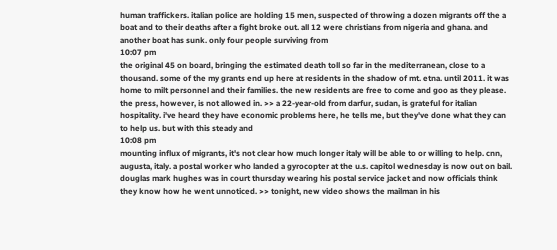human traffickers. italian police are holding 15 men, suspected of throwing a dozen migrants off the a boat and to their deaths after a fight broke out. all 12 were christians from nigeria and ghana. and another boat has sunk. only four people surviving from
10:07 pm
the original 45 on board, bringing the estimated death toll so far in the mediterranean, close to a thousand. some of the my grants end up here at residents in the shadow of mt. etna. until 2011. it was home to milt personnel and their families. the new residents are free to come and goo as they please. the press, however, is not allowed in. >> a 22-year-old from darfur, sudan, is grateful for italian hospitality. i've heard they have economic problems here, he tells me, but they've done what they can to help us. but with this steady and
10:08 pm
mounting influx of migrants, it's not clear how much longer italy will be able to or willing to help. cnn, augusta, italy. a postal worker who landed a gyrocopter at the u.s. capitol wednesday is now out on bail. douglas mark hughes was in court thursday wearing his postal service jacket and now officials think they know how he went unnoticed. >> tonight, new video shows the mailman in his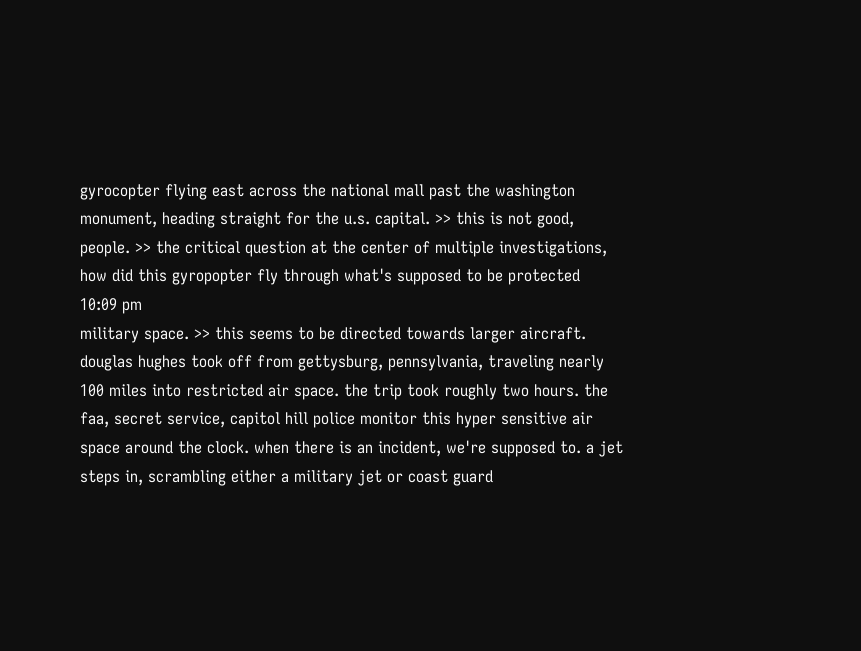gyrocopter flying east across the national mall past the washington monument, heading straight for the u.s. capital. >> this is not good, people. >> the critical question at the center of multiple investigations, how did this gyropopter fly through what's supposed to be protected
10:09 pm
military space. >> this seems to be directed towards larger aircraft. douglas hughes took off from gettysburg, pennsylvania, traveling nearly 100 miles into restricted air space. the trip took roughly two hours. the faa, secret service, capitol hill police monitor this hyper sensitive air space around the clock. when there is an incident, we're supposed to. a jet steps in, scrambling either a military jet or coast guard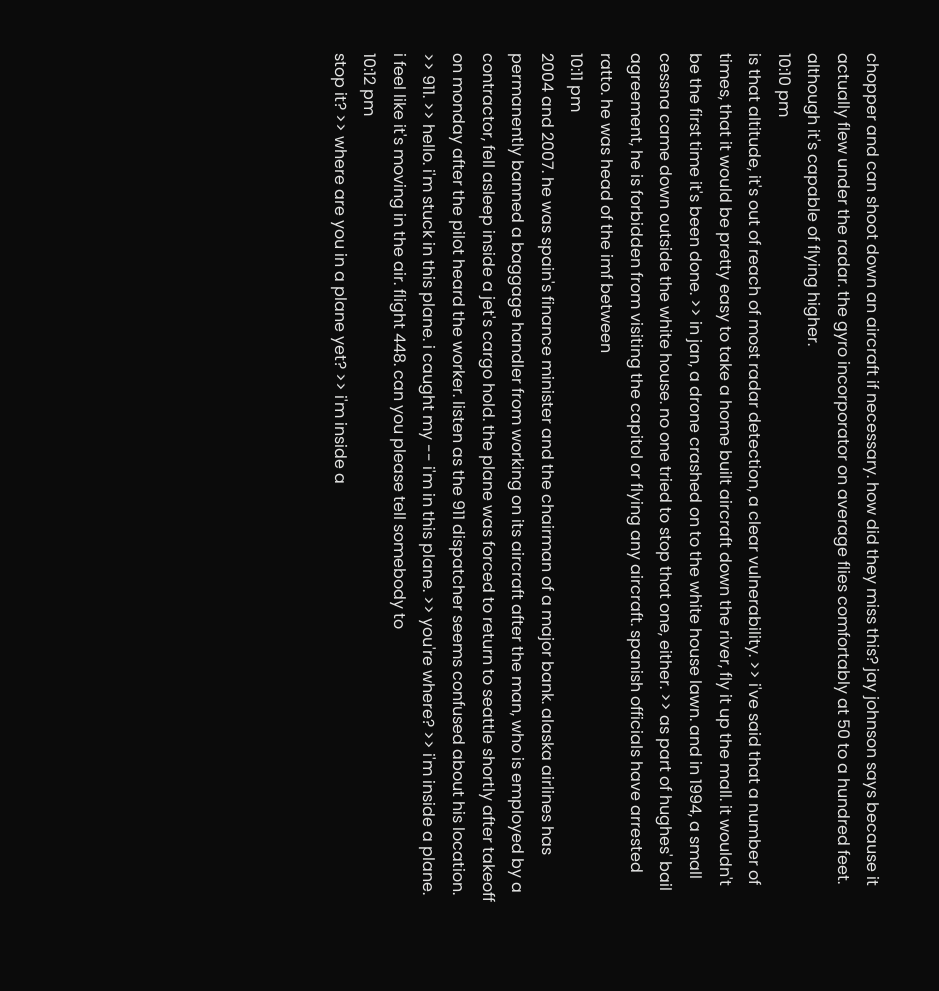chopper and can shoot down an aircraft if necessary. how did they miss this? jay johnson says because it actually flew under the radar. the gyro incorporator on average flies comfortably at 50 to a hundred feet. although it's capable of flying higher.
10:10 pm
is that altitude, it's out of reach of most radar detection, a clear vulnerability. >> i've said that a number of times, that it would be pretty easy to take a home built aircraft down the river, fly it up the mall. it wouldn't be the first time it's been done. >> in jan, a drone crashed on to the white house lawn. and in 1994, a small cessna came down outside the white house. no one tried to stop that one, either. >> as part of hughes' bail agreement, he is forbidden from visiting the capitol or flying any aircraft. spanish officials have arrested ratto. he was head of the imf between
10:11 pm
2004 and 2007. he was spain's finance minister and the chairman of a major bank. alaska airlines has permanently banned a baggage handler from working on its aircraft after the man, who is employed by a contractor, fell asleep inside a jet's cargo hold. the plane was forced to return to seattle shortly after takeoff on monday after the pilot heard the worker. listen as the 911 dispatcher seems confused about his location. >> 911. >> hello. i'm stuck in this plane. i caught my -- i'm in this plane. >> you're where? >> i'm inside a plane. i feel like it's moving in the air. flight 448. can you please tell somebody to
10:12 pm
stop it? >> where are you in a plane yet? >> i'm inside a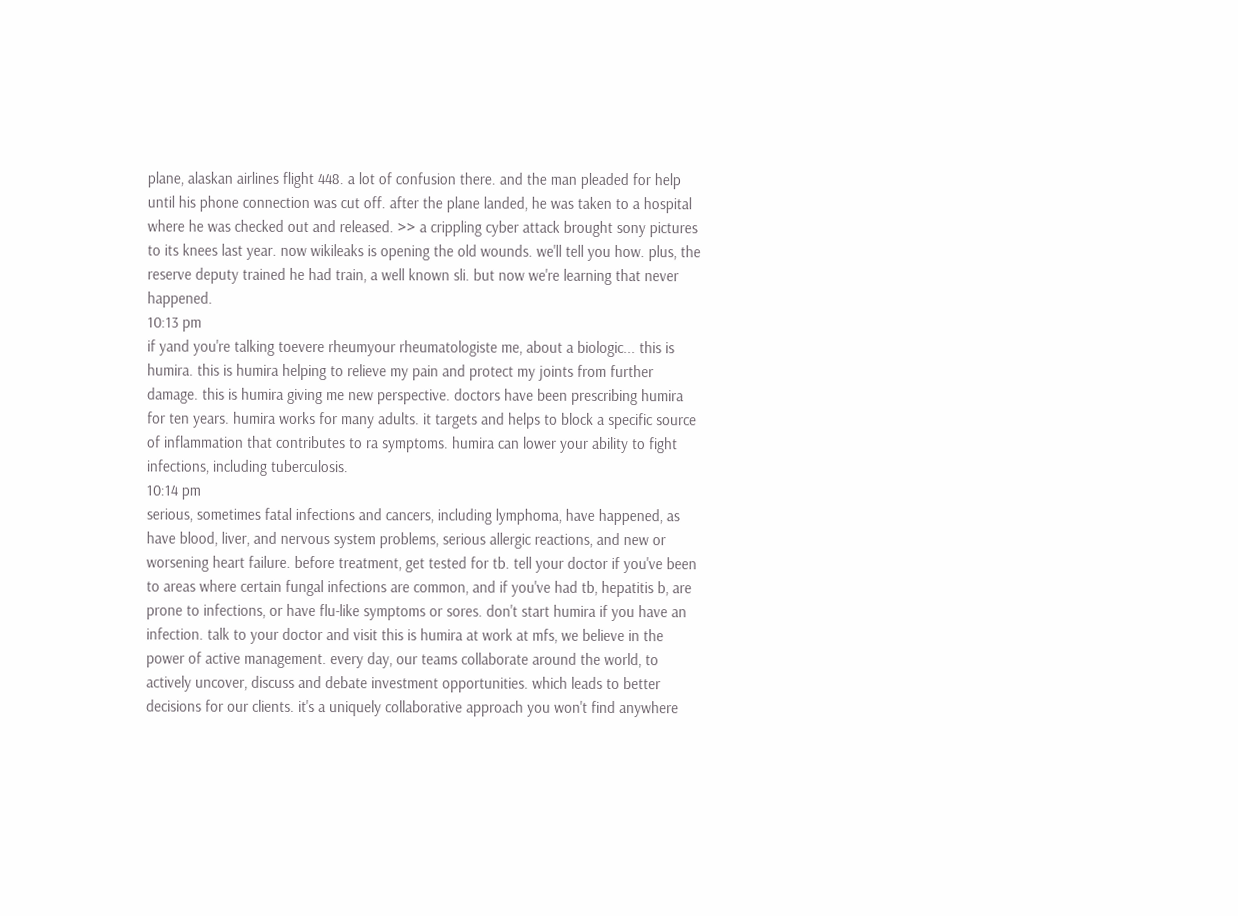plane, alaskan airlines flight 448. a lot of confusion there. and the man pleaded for help until his phone connection was cut off. after the plane landed, he was taken to a hospital where he was checked out and released. >> a crippling cyber attack brought sony pictures to its knees last year. now wikileaks is opening the old wounds. we'll tell you how. plus, the reserve deputy trained he had train, a well known sli. but now we're learning that never happened.
10:13 pm
if yand you're talking toevere rheumyour rheumatologiste me, about a biologic... this is humira. this is humira helping to relieve my pain and protect my joints from further damage. this is humira giving me new perspective. doctors have been prescribing humira for ten years. humira works for many adults. it targets and helps to block a specific source of inflammation that contributes to ra symptoms. humira can lower your ability to fight infections, including tuberculosis.
10:14 pm
serious, sometimes fatal infections and cancers, including lymphoma, have happened, as have blood, liver, and nervous system problems, serious allergic reactions, and new or worsening heart failure. before treatment, get tested for tb. tell your doctor if you've been to areas where certain fungal infections are common, and if you've had tb, hepatitis b, are prone to infections, or have flu-like symptoms or sores. don't start humira if you have an infection. talk to your doctor and visit this is humira at work at mfs, we believe in the power of active management. every day, our teams collaborate around the world, to actively uncover, discuss and debate investment opportunities. which leads to better decisions for our clients. it's a uniquely collaborative approach you won't find anywhere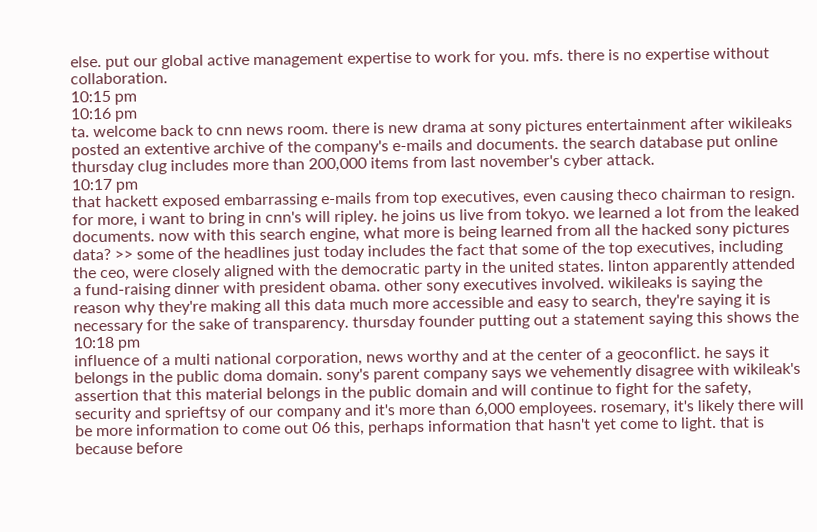else. put our global active management expertise to work for you. mfs. there is no expertise without collaboration.
10:15 pm
10:16 pm
ta. welcome back to cnn news room. there is new drama at sony pictures entertainment after wikileaks posted an extentive archive of the company's e-mails and documents. the search database put online thursday clug includes more than 200,000 items from last november's cyber attack.
10:17 pm
that hackett exposed embarrassing e-mails from top executives, even causing theco chairman to resign. for more, i want to bring in cnn's will ripley. he joins us live from tokyo. we learned a lot from the leaked documents. now with this search engine, what more is being learned from all the hacked sony pictures data? >> some of the headlines just today includes the fact that some of the top executives, including the ceo, were closely aligned with the democratic party in the united states. linton apparently attended a fund-raising dinner with president obama. other sony executives involved. wikileaks is saying the reason why they're making all this data much more accessible and easy to search, they're saying it is necessary for the sake of transparency. thursday founder putting out a statement saying this shows the
10:18 pm
influence of a multi national corporation, news worthy and at the center of a geoconflict. he says it belongs in the public doma domain. sony's parent company says we vehemently disagree with wikileak's assertion that this material belongs in the public domain and will continue to fight for the safety, security and sprieftsy of our company and it's more than 6,000 employees. rosemary, it's likely there will be more information to come out 06 this, perhaps information that hasn't yet come to light. that is because before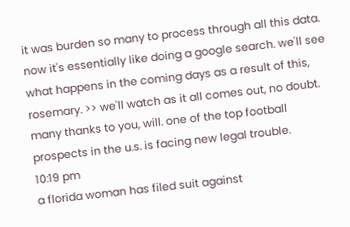it was burden so many to process through all this data. now it's essentially like doing a google search. we'll see what happens in the coming days as a result of this, rosemary. >> we'll watch as it all comes out, no doubt. many thanks to you, will. one of the top football prospects in the u.s. is facing new legal trouble.
10:19 pm
a florida woman has filed suit against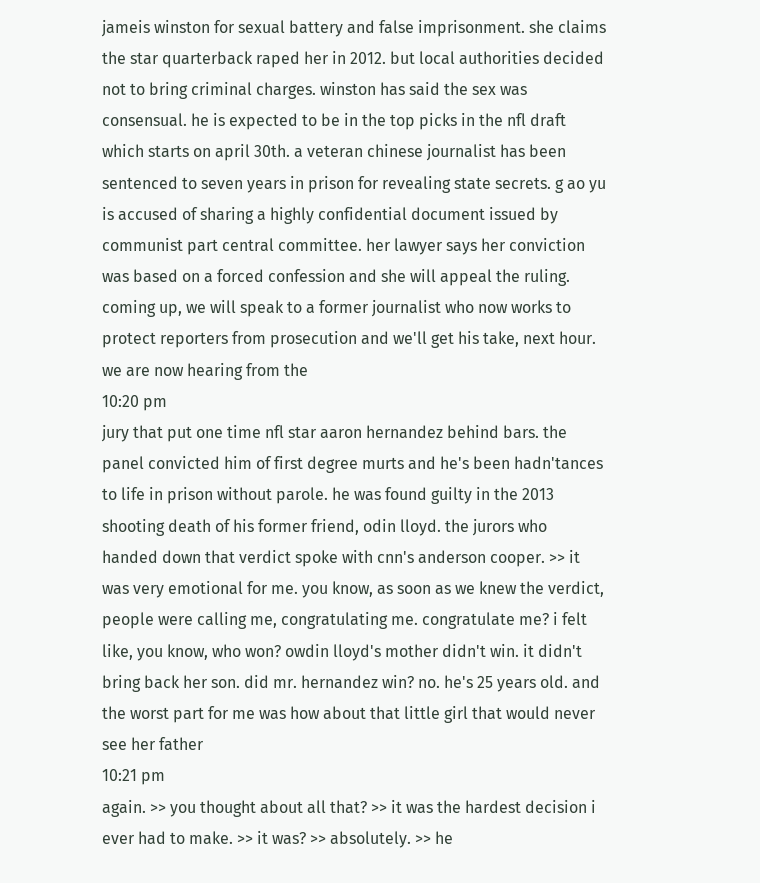jameis winston for sexual battery and false imprisonment. she claims the star quarterback raped her in 2012. but local authorities decided not to bring criminal charges. winston has said the sex was consensual. he is expected to be in the top picks in the nfl draft which starts on april 30th. a veteran chinese journalist has been sentenced to seven years in prison for revealing state secrets. g ao yu is accused of sharing a highly confidential document issued by communist part central committee. her lawyer says her conviction was based on a forced confession and she will appeal the ruling. coming up, we will speak to a former journalist who now works to protect reporters from prosecution and we'll get his take, next hour. we are now hearing from the
10:20 pm
jury that put one time nfl star aaron hernandez behind bars. the panel convicted him of first degree murts and he's been hadn'tances to life in prison without parole. he was found guilty in the 2013 shooting death of his former friend, odin lloyd. the jurors who handed down that verdict spoke with cnn's anderson cooper. >> it was very emotional for me. you know, as soon as we knew the verdict, people were calling me, congratulating me. congratulate me? i felt like, you know, who won? owdin lloyd's mother didn't win. it didn't bring back her son. did mr. hernandez win? no. he's 25 years old. and the worst part for me was how about that little girl that would never see her father
10:21 pm
again. >> you thought about all that? >> it was the hardest decision i ever had to make. >> it was? >> absolutely. >> he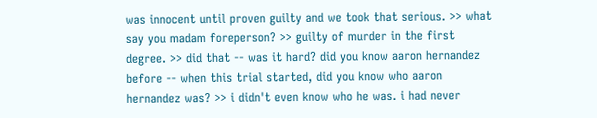was innocent until proven guilty and we took that serious. >> what say you madam foreperson? >> guilty of murder in the first degree. >> did that -- was it hard? did you know aaron hernandez before -- when this trial started, did you know who aaron hernandez was? >> i didn't even know who he was. i had never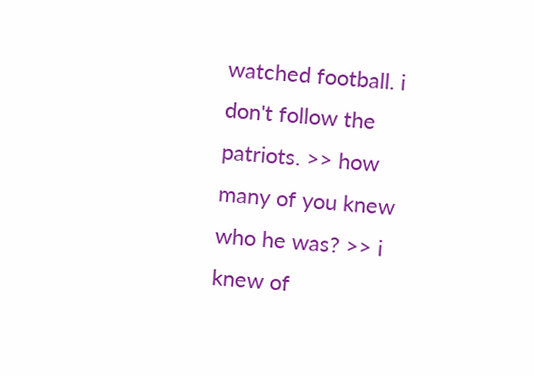watched football. i don't follow the patriots. >> how many of you knew who he was? >> i knew of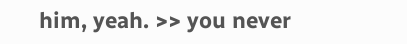him, yeah. >> you never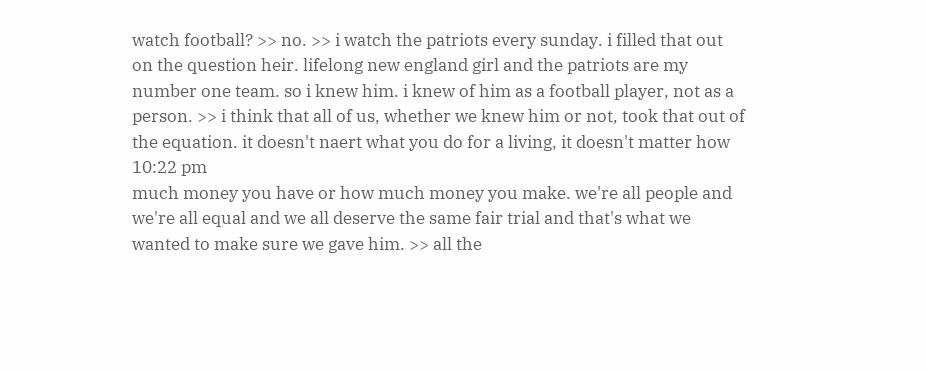watch football? >> no. >> i watch the patriots every sunday. i filled that out on the question heir. lifelong new england girl and the patriots are my number one team. so i knew him. i knew of him as a football player, not as a person. >> i think that all of us, whether we knew him or not, took that out of the equation. it doesn't naert what you do for a living, it doesn't matter how
10:22 pm
much money you have or how much money you make. we're all people and we're all equal and we all deserve the same fair trial and that's what we wanted to make sure we gave him. >> all the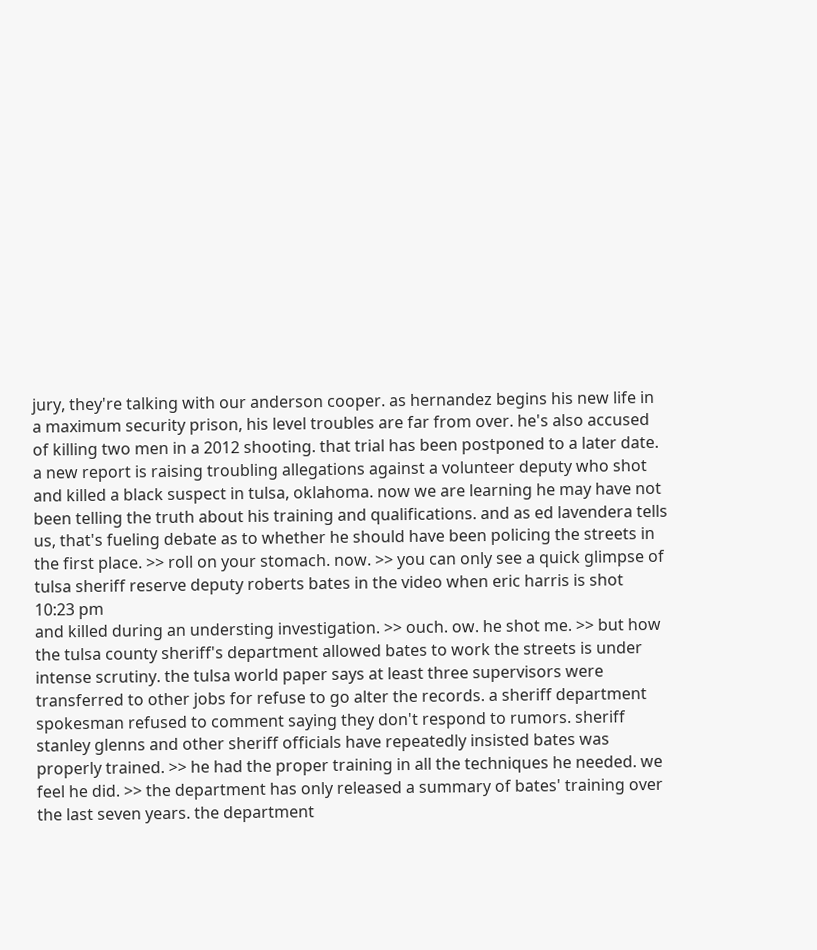jury, they're talking with our anderson cooper. as hernandez begins his new life in a maximum security prison, his level troubles are far from over. he's also accused of killing two men in a 2012 shooting. that trial has been postponed to a later date. a new report is raising troubling allegations against a volunteer deputy who shot and killed a black suspect in tulsa, oklahoma. now we are learning he may have not been telling the truth about his training and qualifications. and as ed lavendera tells us, that's fueling debate as to whether he should have been policing the streets in the first place. >> roll on your stomach. now. >> you can only see a quick glimpse of tulsa sheriff reserve deputy roberts bates in the video when eric harris is shot
10:23 pm
and killed during an understing investigation. >> ouch. ow. he shot me. >> but how the tulsa county sheriff's department allowed bates to work the streets is under intense scrutiny. the tulsa world paper says at least three supervisors were transferred to other jobs for refuse to go alter the records. a sheriff department spokesman refused to comment saying they don't respond to rumors. sheriff stanley glenns and other sheriff officials have repeatedly insisted bates was properly trained. >> he had the proper training in all the techniques he needed. we feel he did. >> the department has only released a summary of bates' training over the last seven years. the department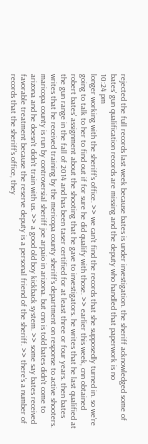rejected the full records last week because bates is under investigation. the sheriff acknowledged some of bates' gun qualification records are missing and the deputy who handled that paperwork is no
10:24 pm
longer working with the sheriff's office. >> we can't find the records that she supposedly turned in. so we're going to talk to her to find out if for sure he did qualify with those. >> earlier this week, cnn obtained robert bates' assignment about the shooting that he gave to investigators. he writes that he last qualified at the gun range in the fall of 2014 and has been taser certified for at least three or four years. then bates writes that he received training by the mericopa county sheriff's department on response to active shooters. maricopa county is run by controversial sheriff joe arpaio in arizona. but cnn is told bates didn't come to arizona and he doesn't didn't train with us. >> a good old boy kickback system. >> some say bates received favorable treatment because the reserve deputy is a personal friend of the sheriff. >> there's a number of records that the sheriff's office, they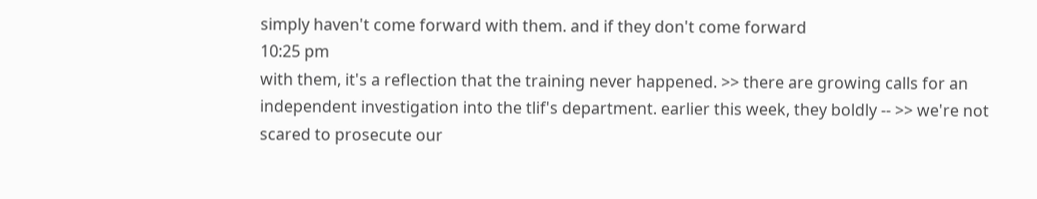simply haven't come forward with them. and if they don't come forward
10:25 pm
with them, it's a reflection that the training never happened. >> there are growing calls for an independent investigation into the tlif's department. earlier this week, they boldly -- >> we're not scared to prosecute our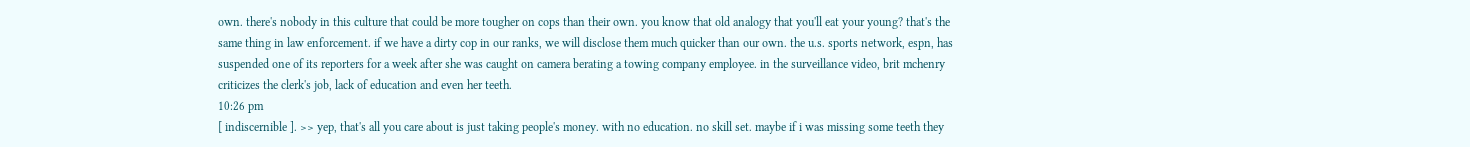own. there's nobody in this culture that could be more tougher on cops than their own. you know that old analogy that you'll eat your young? that's the same thing in law enforcement. if we have a dirty cop in our ranks, we will disclose them much quicker than our own. the u.s. sports network, espn, has suspended one of its reporters for a week after she was caught on camera berating a towing company employee. in the surveillance video, brit mchenry criticizes the clerk's job, lack of education and even her teeth.
10:26 pm
[ indiscernible ]. >> yep, that's all you care about is just taking people's money. with no education. no skill set. maybe if i was missing some teeth they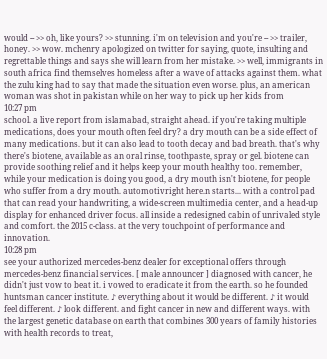would -- >> oh, like yours? >> stunning. i'm on television and you're -- >> trailer, honey. >> wow. mchenry apologized on twitter for saying, quote, insulting and regrettable things and says she will learn from her mistake. >> well, immigrants in south africa find themselves homeless after a wave of attacks against them. what the zulu king had to say that made the situation even worse. plus, an american woman was shot in pakistan while on her way to pick up her kids from
10:27 pm
school. a live report from islamabad, straight ahead. if you're taking multiple medications, does your mouth often feel dry? a dry mouth can be a side effect of many medications. but it can also lead to tooth decay and bad breath. that's why there's biotene, available as an oral rinse, toothpaste, spray or gel. biotene can provide soothing relief and it helps keep your mouth healthy too. remember, while your medication is doing you good, a dry mouth isn't biotene, for people who suffer from a dry mouth. automotivright here.n starts... with a control pad that can read your handwriting, a wide-screen multimedia center, and a head-up display for enhanced driver focus. all inside a redesigned cabin of unrivaled style and comfort. the 2015 c-class. at the very touchpoint of performance and innovation.
10:28 pm
see your authorized mercedes-benz dealer for exceptional offers through mercedes-benz financial services. [ male announcer ] diagnosed with cancer, he didn't just vow to beat it. i vowed to eradicate it from the earth. so he founded huntsman cancer institute. ♪ everything about it would be different. ♪ it would feel different. ♪ look different. and fight cancer in new and different ways. with the largest genetic database on earth that combines 300 years of family histories with health records to treat,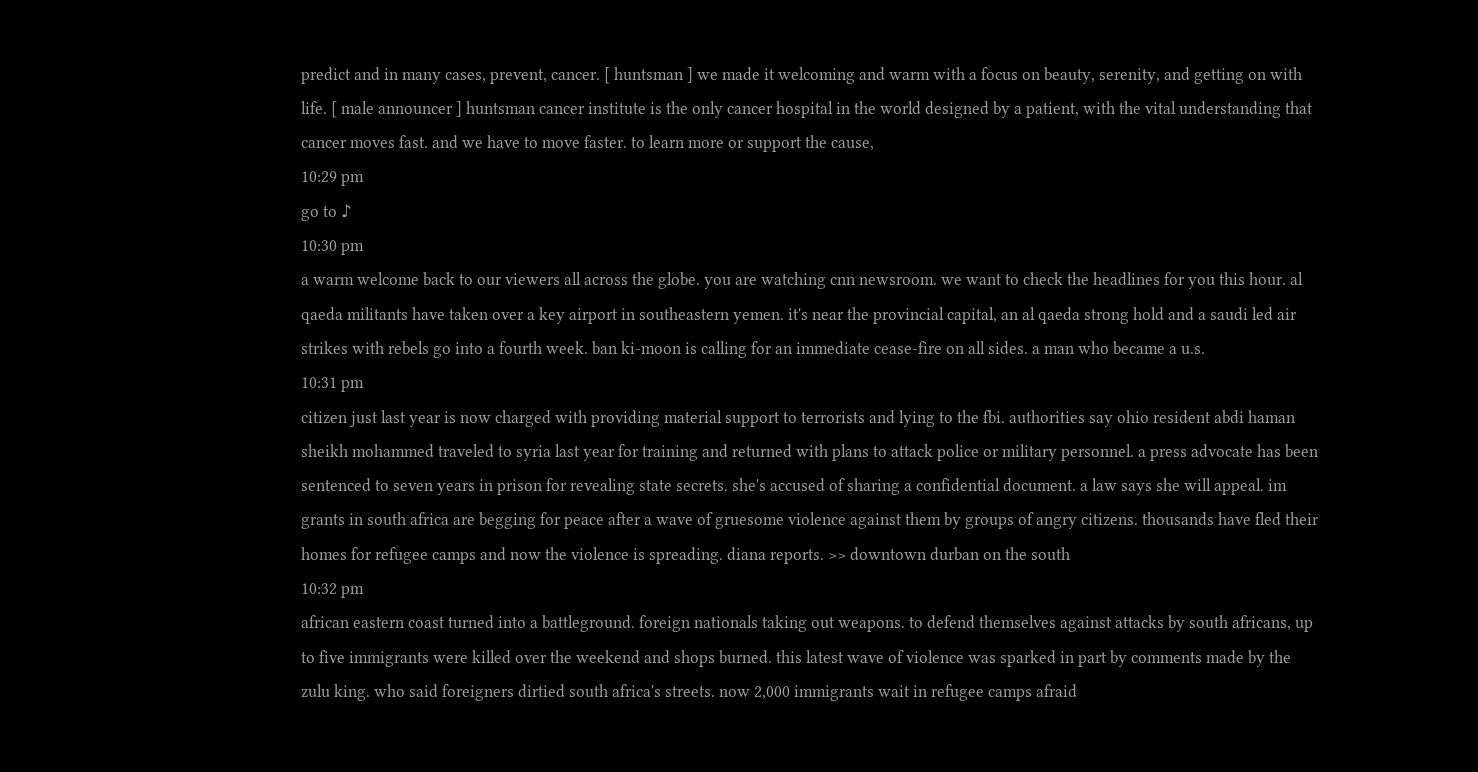predict and in many cases, prevent, cancer. [ huntsman ] we made it welcoming and warm with a focus on beauty, serenity, and getting on with life. [ male announcer ] huntsman cancer institute is the only cancer hospital in the world designed by a patient, with the vital understanding that cancer moves fast. and we have to move faster. to learn more or support the cause,
10:29 pm
go to ♪
10:30 pm
a warm welcome back to our viewers all across the globe. you are watching cnn newsroom. we want to check the headlines for you this hour. al qaeda militants have taken over a key airport in southeastern yemen. it's near the provincial capital, an al qaeda strong hold and a saudi led air strikes with rebels go into a fourth week. ban ki-moon is calling for an immediate cease-fire on all sides. a man who became a u.s.
10:31 pm
citizen just last year is now charged with providing material support to terrorists and lying to the fbi. authorities say ohio resident abdi haman sheikh mohammed traveled to syria last year for training and returned with plans to attack police or military personnel. a press advocate has been sentenced to seven years in prison for revealing state secrets. she's accused of sharing a confidential document. a law says she will appeal. im grants in south africa are begging for peace after a wave of gruesome violence against them by groups of angry citizens. thousands have fled their homes for refugee camps and now the violence is spreading. diana reports. >> downtown durban on the south
10:32 pm
african eastern coast turned into a battleground. foreign nationals taking out weapons. to defend themselves against attacks by south africans, up to five immigrants were killed over the weekend and shops burned. this latest wave of violence was sparked in part by comments made by the zulu king. who said foreigners dirtied south africa's streets. now 2,000 immigrants wait in refugee camps afraid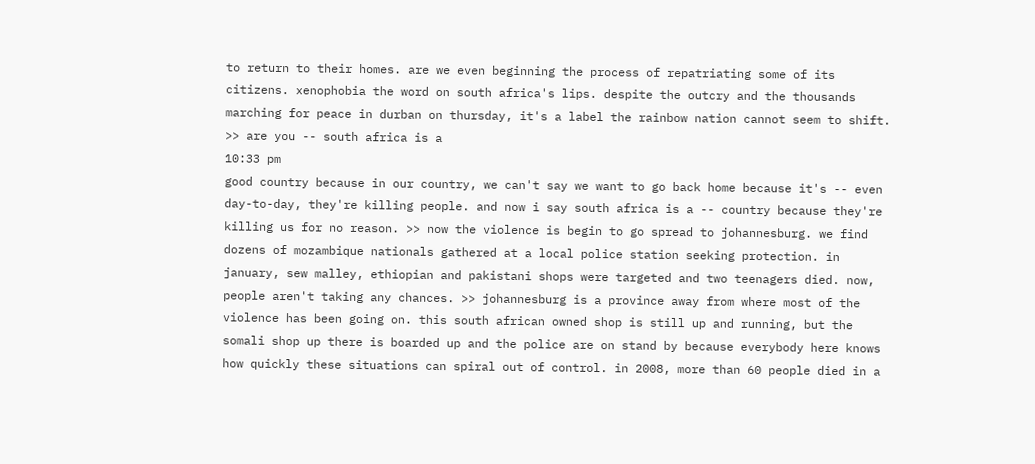to return to their homes. are we even beginning the process of repatriating some of its citizens. xenophobia the word on south africa's lips. despite the outcry and the thousands marching for peace in durban on thursday, it's a label the rainbow nation cannot seem to shift. >> are you -- south africa is a
10:33 pm
good country because in our country, we can't say we want to go back home because it's -- even day-to-day, they're killing people. and now i say south africa is a -- country because they're killing us for no reason. >> now the violence is begin to go spread to johannesburg. we find dozens of mozambique nationals gathered at a local police station seeking protection. in january, sew malley, ethiopian and pakistani shops were targeted and two teenagers died. now, people aren't taking any chances. >> johannesburg is a province away from where most of the violence has been going on. this south african owned shop is still up and running, but the somali shop up there is boarded up and the police are on stand by because everybody here knows how quickly these situations can spiral out of control. in 2008, more than 60 people died in a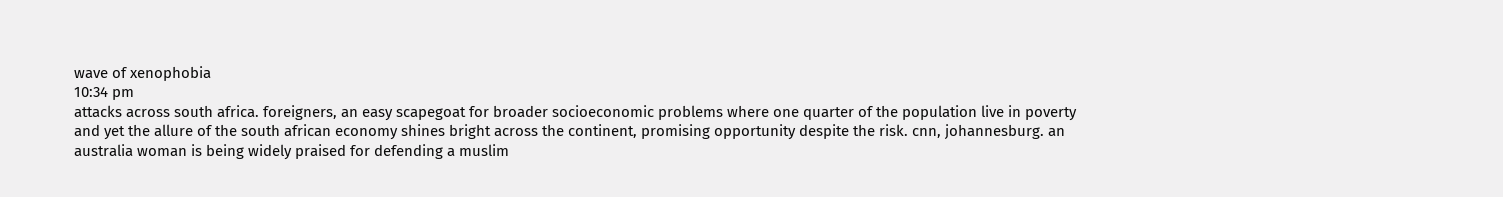wave of xenophobia
10:34 pm
attacks across south africa. foreigners, an easy scapegoat for broader socioeconomic problems where one quarter of the population live in poverty and yet the allure of the south african economy shines bright across the continent, promising opportunity despite the risk. cnn, johannesburg. an australia woman is being widely praised for defending a muslim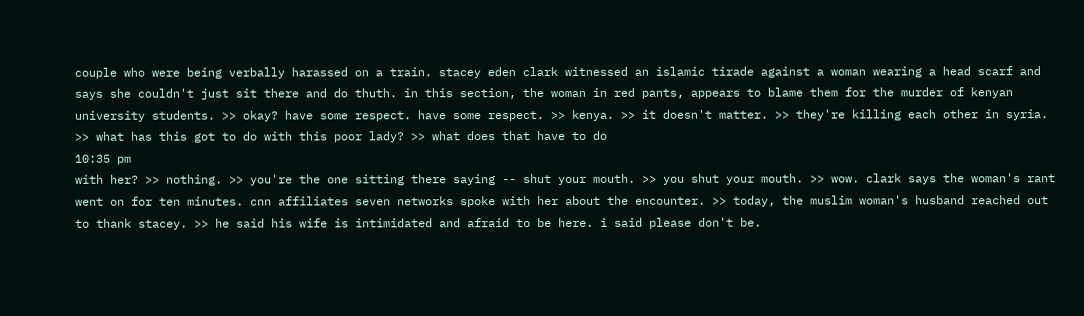couple who were being verbally harassed on a train. stacey eden clark witnessed an islamic tirade against a woman wearing a head scarf and says she couldn't just sit there and do thuth. in this section, the woman in red pants, appears to blame them for the murder of kenyan university students. >> okay? have some respect. have some respect. >> kenya. >> it doesn't matter. >> they're killing each other in syria. >> what has this got to do with this poor lady? >> what does that have to do
10:35 pm
with her? >> nothing. >> you're the one sitting there saying -- shut your mouth. >> you shut your mouth. >> wow. clark says the woman's rant went on for ten minutes. cnn affiliates seven networks spoke with her about the encounter. >> today, the muslim woman's husband reached out to thank stacey. >> he said his wife is intimidated and afraid to be here. i said please don't be.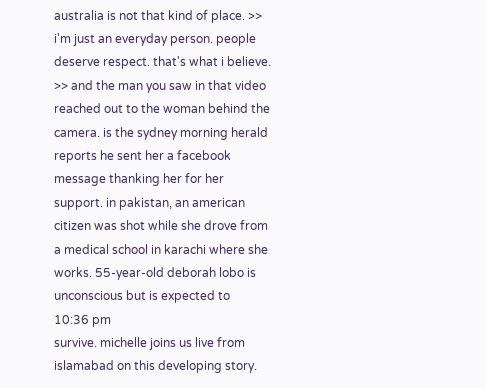australia is not that kind of place. >> i'm just an everyday person. people deserve respect. that's what i believe. >> and the man you saw in that video reached out to the woman behind the camera. is the sydney morning herald reports he sent her a facebook message thanking her for her support. in pakistan, an american citizen was shot while she drove from a medical school in karachi where she works. 55-year-old deborah lobo is unconscious but is expected to
10:36 pm
survive. michelle joins us live from islamabad on this developing story.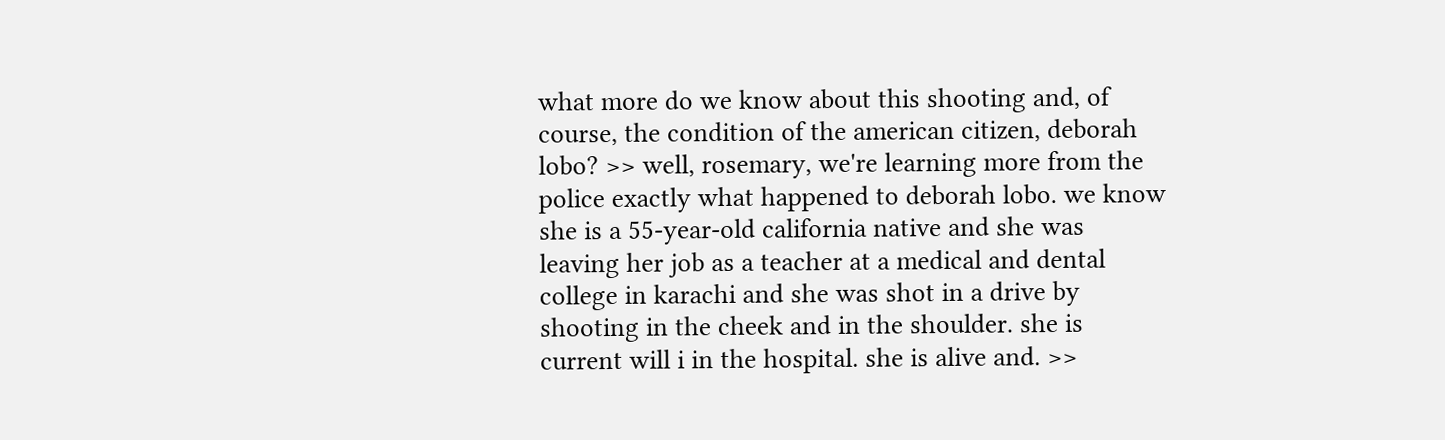what more do we know about this shooting and, of course, the condition of the american citizen, deborah lobo? >> well, rosemary, we're learning more from the police exactly what happened to deborah lobo. we know she is a 55-year-old california native and she was leaving her job as a teacher at a medical and dental college in karachi and she was shot in a drive by shooting in the cheek and in the shoulder. she is current will i in the hospital. she is alive and. >>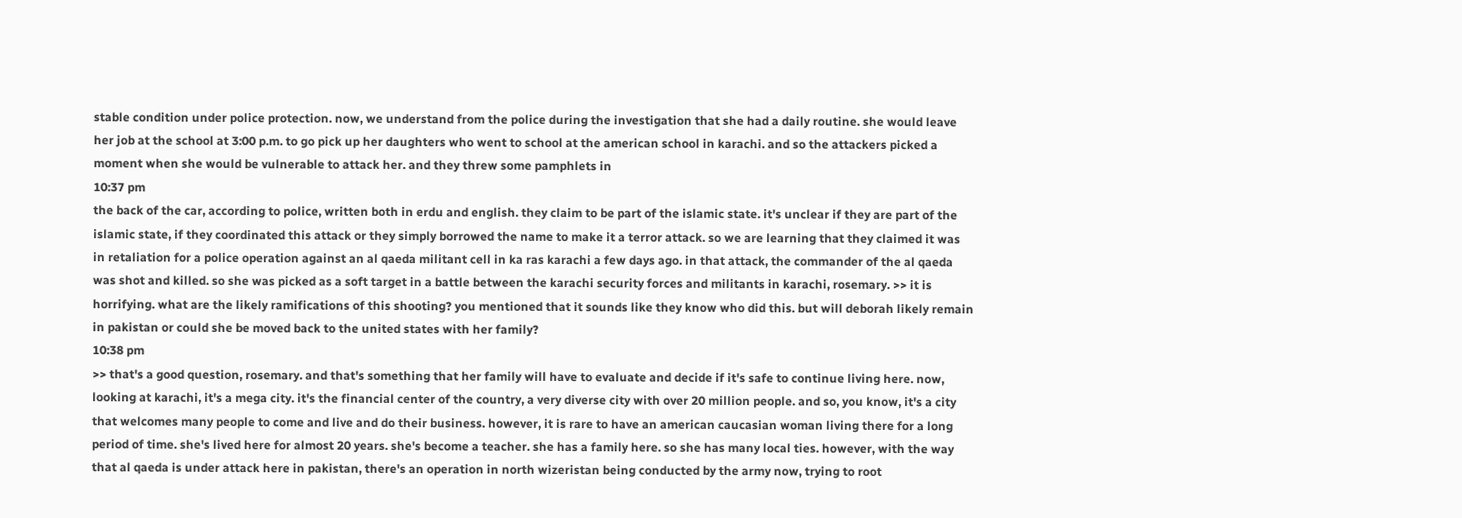stable condition under police protection. now, we understand from the police during the investigation that she had a daily routine. she would leave her job at the school at 3:00 p.m. to go pick up her daughters who went to school at the american school in karachi. and so the attackers picked a moment when she would be vulnerable to attack her. and they threw some pamphlets in
10:37 pm
the back of the car, according to police, written both in erdu and english. they claim to be part of the islamic state. it's unclear if they are part of the islamic state, if they coordinated this attack or they simply borrowed the name to make it a terror attack. so we are learning that they claimed it was in retaliation for a police operation against an al qaeda militant cell in ka ras karachi a few days ago. in that attack, the commander of the al qaeda was shot and killed. so she was picked as a soft target in a battle between the karachi security forces and militants in karachi, rosemary. >> it is horrifying. what are the likely ramifications of this shooting? you mentioned that it sounds like they know who did this. but will deborah likely remain in pakistan or could she be moved back to the united states with her family?
10:38 pm
>> that's a good question, rosemary. and that's something that her family will have to evaluate and decide if it's safe to continue living here. now, looking at karachi, it's a mega city. it's the financial center of the country, a very diverse city with over 20 million people. and so, you know, it's a city that welcomes many people to come and live and do their business. however, it is rare to have an american caucasian woman living there for a long period of time. she's lived here for almost 20 years. she's become a teacher. she has a family here. so she has many local ties. however, with the way that al qaeda is under attack here in pakistan, there's an operation in north wizeristan being conducted by the army now, trying to root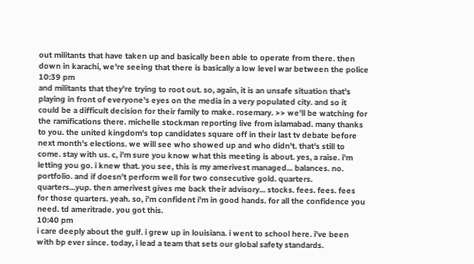out militants that have taken up and basically been able to operate from there. then down in karachi, we're seeing that there is basically a low level war between the police
10:39 pm
and militants that they're trying to root out. so, again, it is an unsafe situation that's playing in front of everyone's eyes on the media in a very populated city. and so it could be a difficult decision for their family to make. rosemary. >> we'll be watching for the ramifications there. michelle stockman reporting live from islamabad. many thanks to you. the united kingdom's top candidates square off in their last tv debate before next month's elections. we will see who showed up and who didn't. that's still to come. stay with us. c, i'm sure you know what this meeting is about. yes, a raise. i'm letting you go. i knew that. you see, this is my amerivest managed... balances. no. portfolio. and if doesn't perform well for two consecutive gold. quarters. quarters...yup. then amerivest gives me back their advisory... stocks. fees. fees. fees for those quarters. yeah. so, i'm confident i'm in good hands. for all the confidence you need. td ameritrade. you got this.
10:40 pm
i care deeply about the gulf. i grew up in louisiana. i went to school here. i've been with bp ever since. today, i lead a team that sets our global safety standards.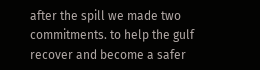after the spill we made two commitments. to help the gulf recover and become a safer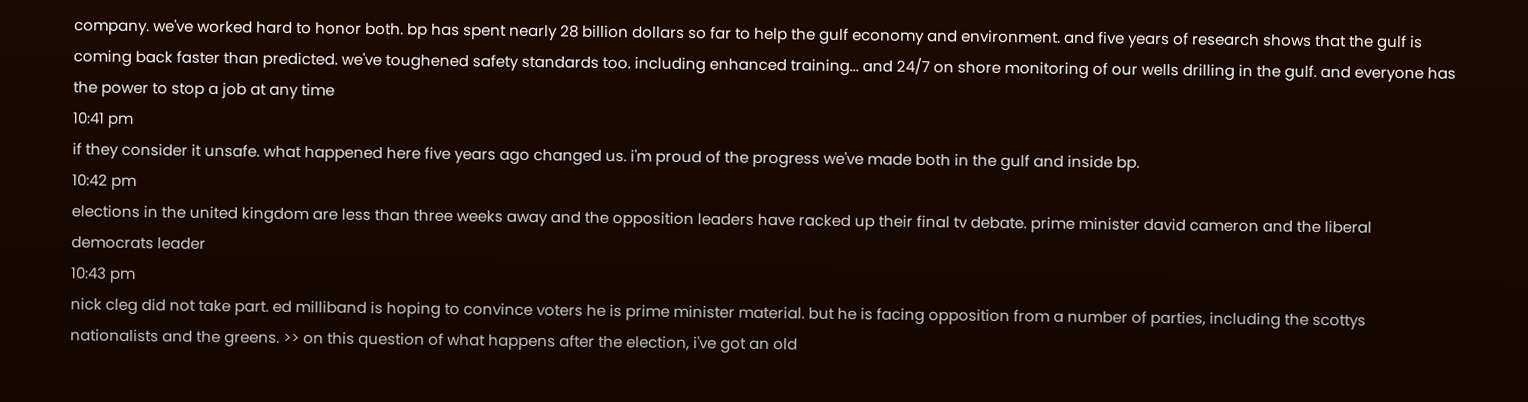company. we've worked hard to honor both. bp has spent nearly 28 billion dollars so far to help the gulf economy and environment. and five years of research shows that the gulf is coming back faster than predicted. we've toughened safety standards too. including enhanced training... and 24/7 on shore monitoring of our wells drilling in the gulf. and everyone has the power to stop a job at any time
10:41 pm
if they consider it unsafe. what happened here five years ago changed us. i'm proud of the progress we've made both in the gulf and inside bp.
10:42 pm
elections in the united kingdom are less than three weeks away and the opposition leaders have racked up their final tv debate. prime minister david cameron and the liberal democrats leader
10:43 pm
nick cleg did not take part. ed milliband is hoping to convince voters he is prime minister material. but he is facing opposition from a number of parties, including the scottys nationalists and the greens. >> on this question of what happens after the election, i've got an old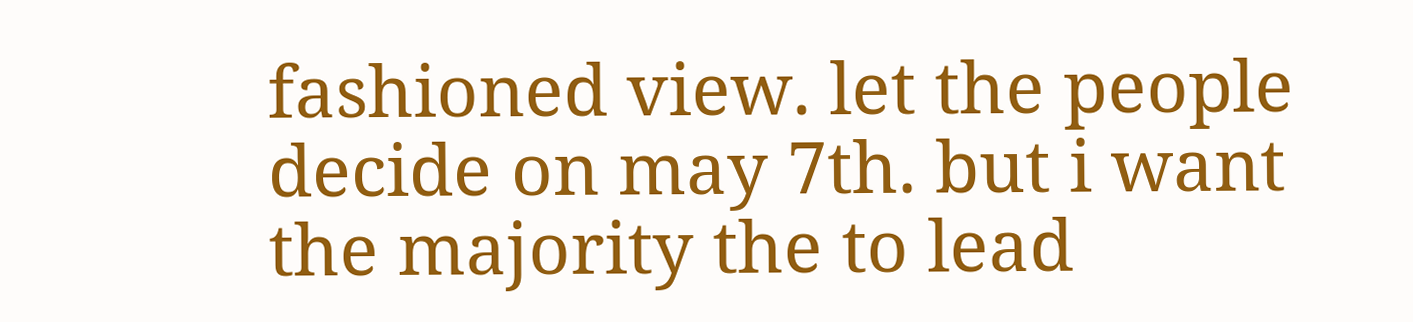fashioned view. let the people decide on may 7th. but i want the majority the to lead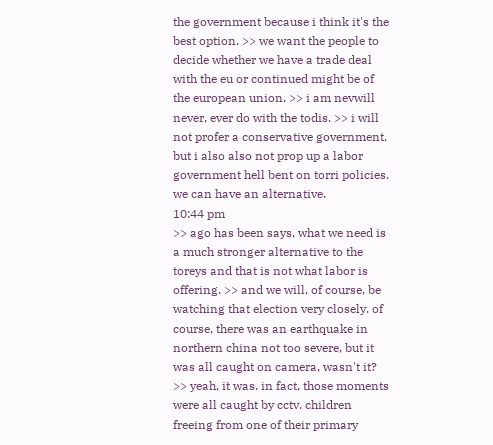the government because i think it's the best option. >> we want the people to decide whether we have a trade deal with the eu or continued might be of the european union. >> i am nevwill never, ever do with the todis. >> i will not profer a conservative government, but i also also not prop up a labor government hell bent on torri policies. we can have an alternative.
10:44 pm
>> ago has been says, what we need is a much stronger alternative to the toreys and that is not what labor is offering. >> and we will, of course, be watching that election very closely. of course, there was an earthquake in northern china not too severe, but it was all caught on camera, wasn't it? >> yeah, it was. in fact, those moments were all caught by cctv. children freeing from one of their primary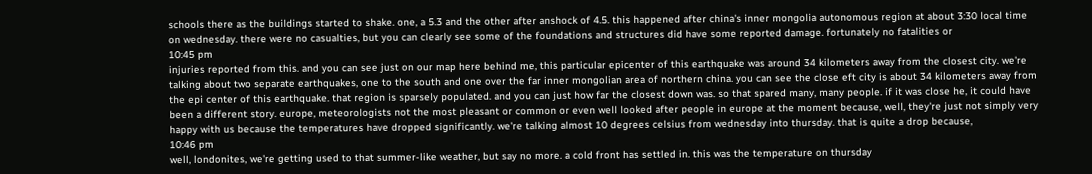schools there as the buildings started to shake. one, a 5.3 and the other after anshock of 4.5. this happened after china's inner mongolia autonomous region at about 3:30 local time on wednesday. there were no casualties, but you can clearly see some of the foundations and structures did have some reported damage. fortunately no fatalities or
10:45 pm
injuries reported from this. and you can see just on our map here behind me, this particular epicenter of this earthquake was around 34 kilometers away from the closest city. we're talking about two separate earthquakes, one to the south and one over the far inner mongolian area of northern china. you can see the close eft city is about 34 kilometers away from the epi center of this earthquake. that region is sparsely populated. and you can just how far the closest down was. so that spared many, many people. if it was close he, it could have been a different story. europe, meteorologists not the most pleasant or common or even well looked after people in europe at the moment because, well, they're just not simply very happy with us because the temperatures have dropped significantly. we're talking almost 10 degrees celsius from wednesday into thursday. that is quite a drop because,
10:46 pm
well, londonites, we're getting used to that summer-like weather, but say no more. a cold front has settled in. this was the temperature on thursday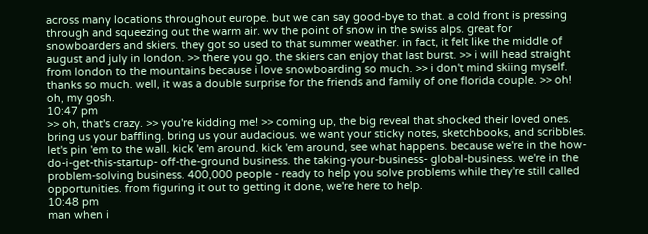across many locations throughout europe. but we can say good-bye to that. a cold front is pressing through and squeezing out the warm air. wv the point of snow in the swiss alps. great for snowboarders and skiers. they got so used to that summer weather. in fact, it felt like the middle of august and july in london. >> there you go. the skiers can enjoy that last burst. >> i will head straight from london to the mountains because i love snowboarding so much. >> i don't mind skiing myself. thanks so much. well, it was a double surprise for the friends and family of one florida couple. >> oh! oh, my gosh.
10:47 pm
>> oh, that's crazy. >> you're kidding me! >> coming up, the big reveal that shocked their loved ones. bring us your baffling. bring us your audacious. we want your sticky notes, sketchbooks, and scribbles. let's pin 'em to the wall. kick 'em around. kick 'em around, see what happens. because we're in the how-do-i-get-this-startup- off-the-ground business. the taking-your-business- global-business. we're in the problem-solving business. 400,000 people - ready to help you solve problems while they're still called opportunities. from figuring it out to getting it done, we're here to help.
10:48 pm
man when i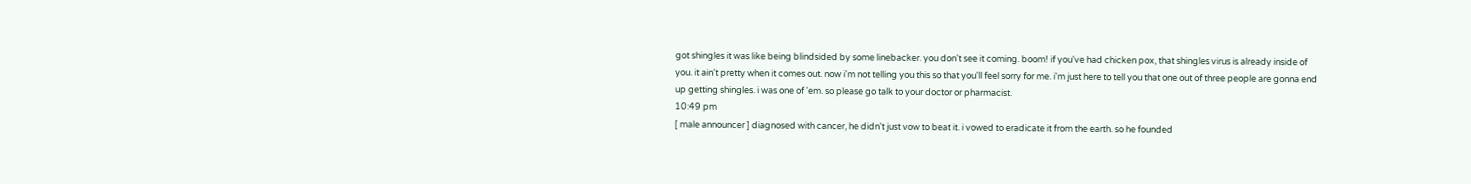got shingles it was like being blindsided by some linebacker. you don't see it coming. boom! if you've had chicken pox, that shingles virus is already inside of you. it ain't pretty when it comes out. now i'm not telling you this so that you'll feel sorry for me. i'm just here to tell you that one out of three people are gonna end up getting shingles. i was one of 'em. so please go talk to your doctor or pharmacist.
10:49 pm
[ male announcer ] diagnosed with cancer, he didn't just vow to beat it. i vowed to eradicate it from the earth. so he founded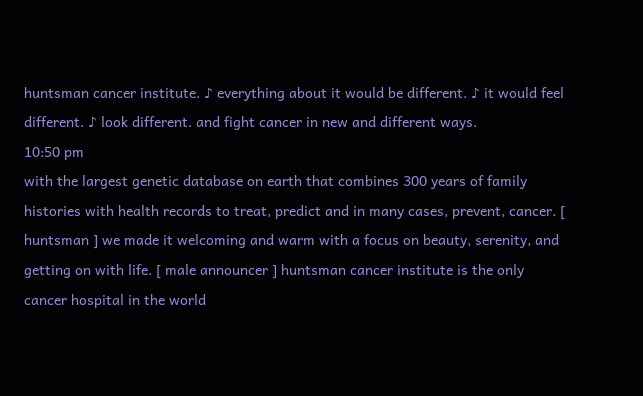huntsman cancer institute. ♪ everything about it would be different. ♪ it would feel different. ♪ look different. and fight cancer in new and different ways.
10:50 pm
with the largest genetic database on earth that combines 300 years of family histories with health records to treat, predict and in many cases, prevent, cancer. [ huntsman ] we made it welcoming and warm with a focus on beauty, serenity, and getting on with life. [ male announcer ] huntsman cancer institute is the only cancer hospital in the world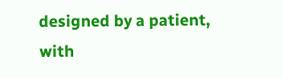designed by a patient, with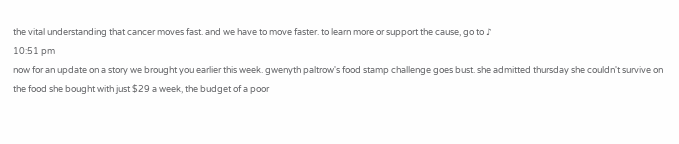the vital understanding that cancer moves fast. and we have to move faster. to learn more or support the cause, go to ♪
10:51 pm
now for an update on a story we brought you earlier this week. gwenyth paltrow's food stamp challenge goes bust. she admitted thursday she couldn't survive on the food she bought with just $29 a week, the budget of a poor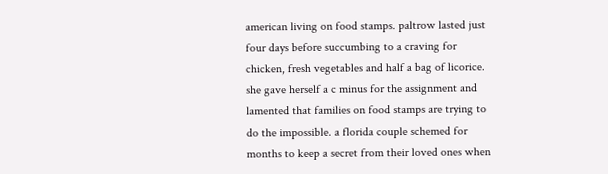american living on food stamps. paltrow lasted just four days before succumbing to a craving for chicken, fresh vegetables and half a bag of licorice. she gave herself a c minus for the assignment and lamented that families on food stamps are trying to do the impossible. a florida couple schemed for months to keep a secret from their loved ones when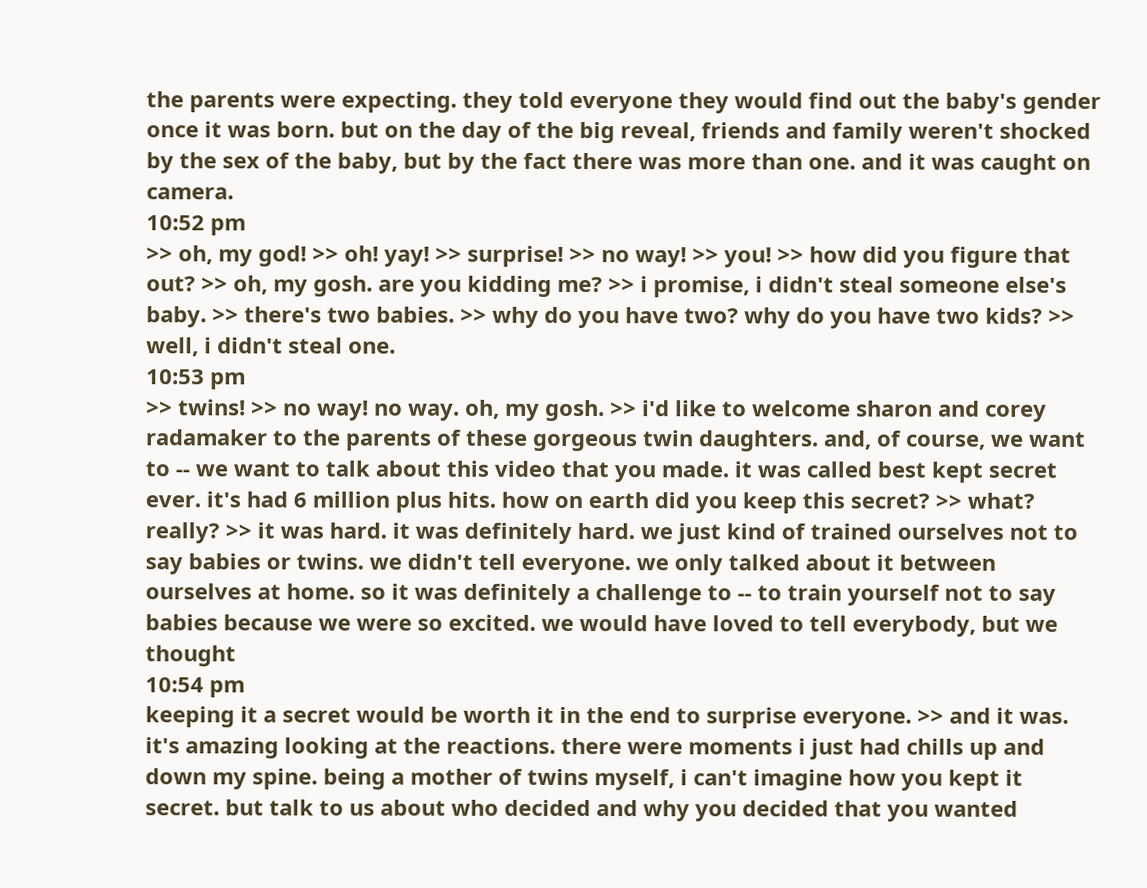the parents were expecting. they told everyone they would find out the baby's gender once it was born. but on the day of the big reveal, friends and family weren't shocked by the sex of the baby, but by the fact there was more than one. and it was caught on camera.
10:52 pm
>> oh, my god! >> oh! yay! >> surprise! >> no way! >> you! >> how did you figure that out? >> oh, my gosh. are you kidding me? >> i promise, i didn't steal someone else's baby. >> there's two babies. >> why do you have two? why do you have two kids? >> well, i didn't steal one.
10:53 pm
>> twins! >> no way! no way. oh, my gosh. >> i'd like to welcome sharon and corey radamaker to the parents of these gorgeous twin daughters. and, of course, we want to -- we want to talk about this video that you made. it was called best kept secret ever. it's had 6 million plus hits. how on earth did you keep this secret? >> what? really? >> it was hard. it was definitely hard. we just kind of trained ourselves not to say babies or twins. we didn't tell everyone. we only talked about it between ourselves at home. so it was definitely a challenge to -- to train yourself not to say babies because we were so excited. we would have loved to tell everybody, but we thought
10:54 pm
keeping it a secret would be worth it in the end to surprise everyone. >> and it was. it's amazing looking at the reactions. there were moments i just had chills up and down my spine. being a mother of twins myself, i can't imagine how you kept it secret. but talk to us about who decided and why you decided that you wanted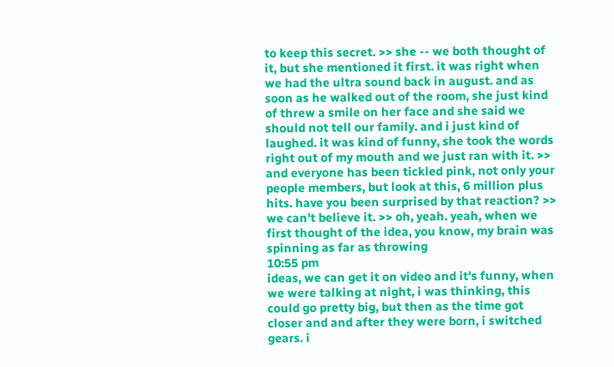to keep this secret. >> she -- we both thought of it, but she mentioned it first. it was right when we had the ultra sound back in august. and as soon as he walked out of the room, she just kind of threw a smile on her face and she said we should not tell our family. and i just kind of laughed. it was kind of funny, she took the words right out of my mouth and we just ran with it. >> and everyone has been tickled pink, not only your people members, but look at this, 6 million plus hits. have you been surprised by that reaction? >> we can't believe it. >> oh, yeah. yeah, when we first thought of the idea, you know, my brain was spinning as far as throwing
10:55 pm
ideas, we can get it on video and it's funny, when we were talking at night, i was thinking, this could go pretty big, but then as the time got closer and and after they were born, i switched gears. i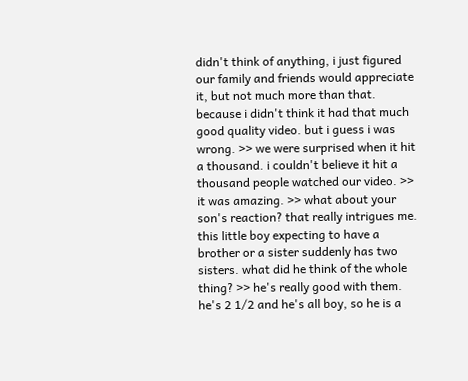didn't think of anything, i just figured our family and friends would appreciate it, but not much more than that. because i didn't think it had that much good quality video. but i guess i was wrong. >> we were surprised when it hit a thousand. i couldn't believe it hit a thousand people watched our video. >> it was amazing. >> what about your son's reaction? that really intrigues me. this little boy expecting to have a brother or a sister suddenly has two sisters. what did he think of the whole thing? >> he's really good with them. he's 2 1/2 and he's all boy, so he is a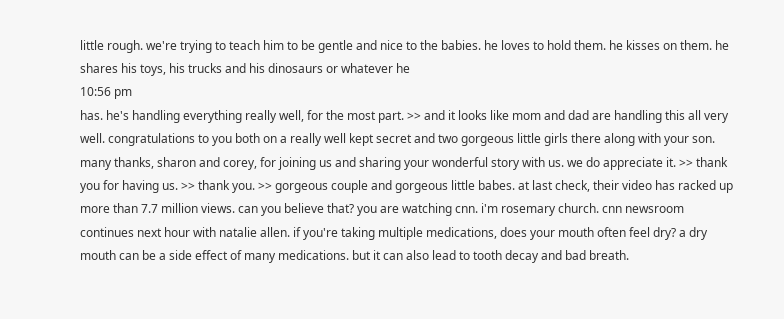little rough. we're trying to teach him to be gentle and nice to the babies. he loves to hold them. he kisses on them. he shares his toys, his trucks and his dinosaurs or whatever he
10:56 pm
has. he's handling everything really well, for the most part. >> and it looks like mom and dad are handling this all very well. congratulations to you both on a really well kept secret and two gorgeous little girls there along with your son. many thanks, sharon and corey, for joining us and sharing your wonderful story with us. we do appreciate it. >> thank you for having us. >> thank you. >> gorgeous couple and gorgeous little babes. at last check, their video has racked up more than 7.7 million views. can you believe that? you are watching cnn. i'm rosemary church. cnn newsroom continues next hour with natalie allen. if you're taking multiple medications, does your mouth often feel dry? a dry mouth can be a side effect of many medications. but it can also lead to tooth decay and bad breath.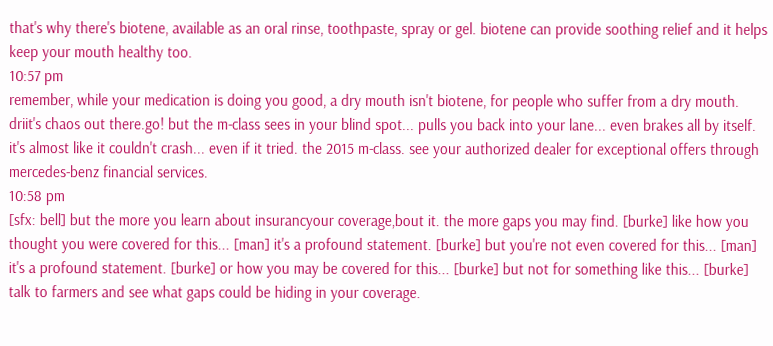that's why there's biotene, available as an oral rinse, toothpaste, spray or gel. biotene can provide soothing relief and it helps keep your mouth healthy too.
10:57 pm
remember, while your medication is doing you good, a dry mouth isn't biotene, for people who suffer from a dry mouth. driit's chaos out there.go! but the m-class sees in your blind spot... pulls you back into your lane... even brakes all by itself. it's almost like it couldn't crash... even if it tried. the 2015 m-class. see your authorized dealer for exceptional offers through mercedes-benz financial services.
10:58 pm
[sfx: bell] but the more you learn about insurancyour coverage,bout it. the more gaps you may find. [burke] like how you thought you were covered for this... [man] it's a profound statement. [burke] but you're not even covered for this... [man] it's a profound statement. [burke] or how you may be covered for this... [burke] but not for something like this... [burke] talk to farmers and see what gaps could be hiding in your coverage.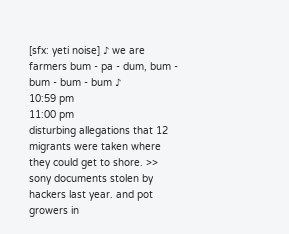[sfx: yeti noise] ♪ we are farmers bum - pa - dum, bum - bum - bum - bum ♪
10:59 pm
11:00 pm
disturbing allegations that 12 migrants were taken where they could get to shore. >> sony documents stolen by hackers last year. and pot growers in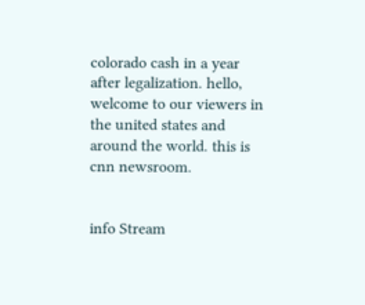colorado cash in a year after legalization. hello, welcome to our viewers in the united states and around the world. this is cnn newsroom.


info Stream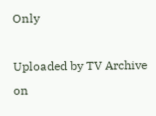Only

Uploaded by TV Archive on